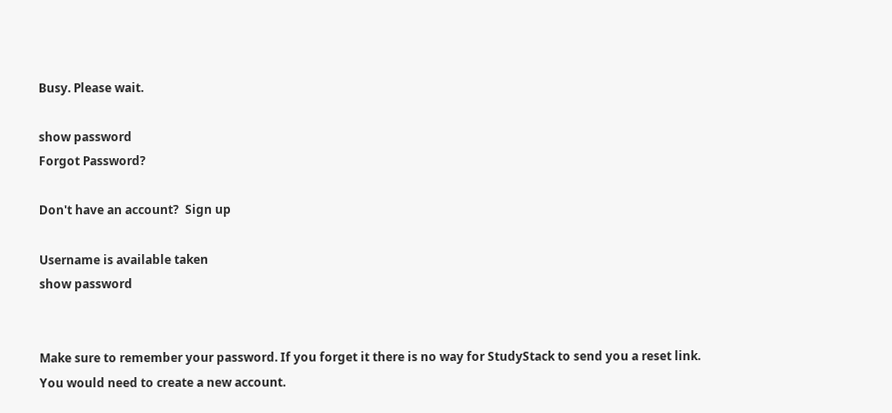Busy. Please wait.

show password
Forgot Password?

Don't have an account?  Sign up

Username is available taken
show password


Make sure to remember your password. If you forget it there is no way for StudyStack to send you a reset link. You would need to create a new account.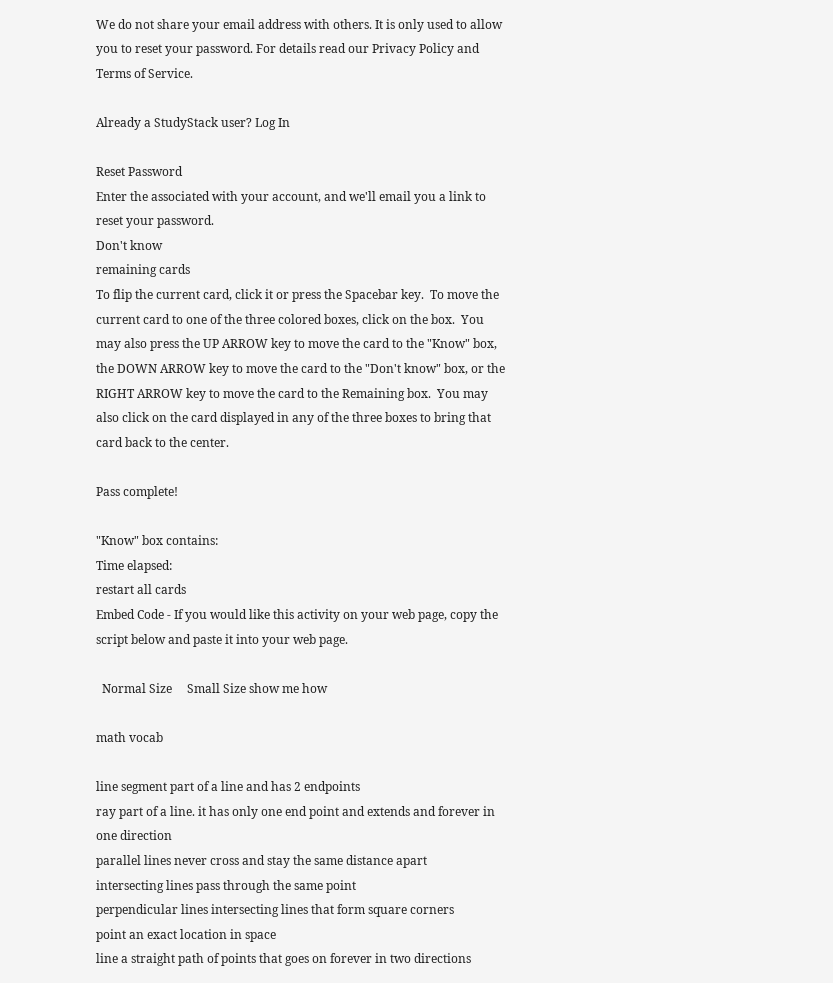We do not share your email address with others. It is only used to allow you to reset your password. For details read our Privacy Policy and Terms of Service.

Already a StudyStack user? Log In

Reset Password
Enter the associated with your account, and we'll email you a link to reset your password.
Don't know
remaining cards
To flip the current card, click it or press the Spacebar key.  To move the current card to one of the three colored boxes, click on the box.  You may also press the UP ARROW key to move the card to the "Know" box, the DOWN ARROW key to move the card to the "Don't know" box, or the RIGHT ARROW key to move the card to the Remaining box.  You may also click on the card displayed in any of the three boxes to bring that card back to the center.

Pass complete!

"Know" box contains:
Time elapsed:
restart all cards
Embed Code - If you would like this activity on your web page, copy the script below and paste it into your web page.

  Normal Size     Small Size show me how

math vocab

line segment part of a line and has 2 endpoints
ray part of a line. it has only one end point and extends and forever in one direction
parallel lines never cross and stay the same distance apart
intersecting lines pass through the same point
perpendicular lines intersecting lines that form square corners
point an exact location in space
line a straight path of points that goes on forever in two directions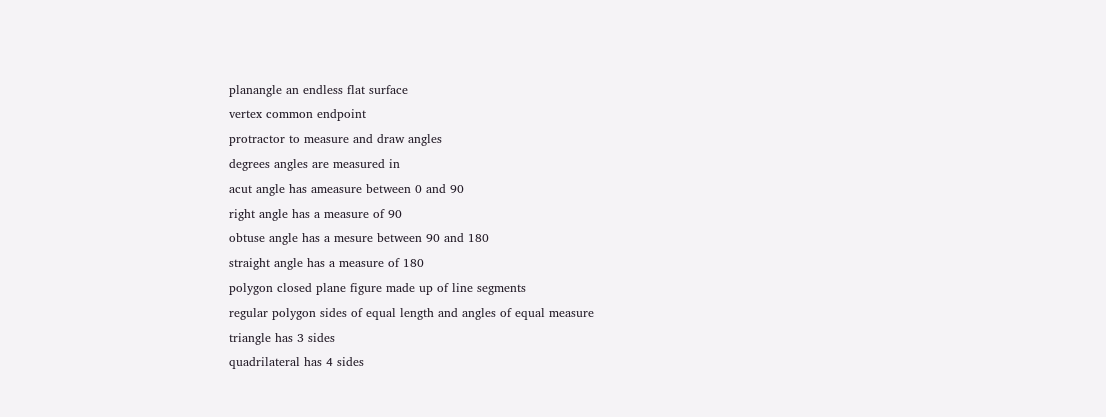planangle an endless flat surface
vertex common endpoint
protractor to measure and draw angles
degrees angles are measured in
acut angle has ameasure between 0 and 90
right angle has a measure of 90
obtuse angle has a mesure between 90 and 180
straight angle has a measure of 180
polygon closed plane figure made up of line segments
regular polygon sides of equal length and angles of equal measure
triangle has 3 sides
quadrilateral has 4 sides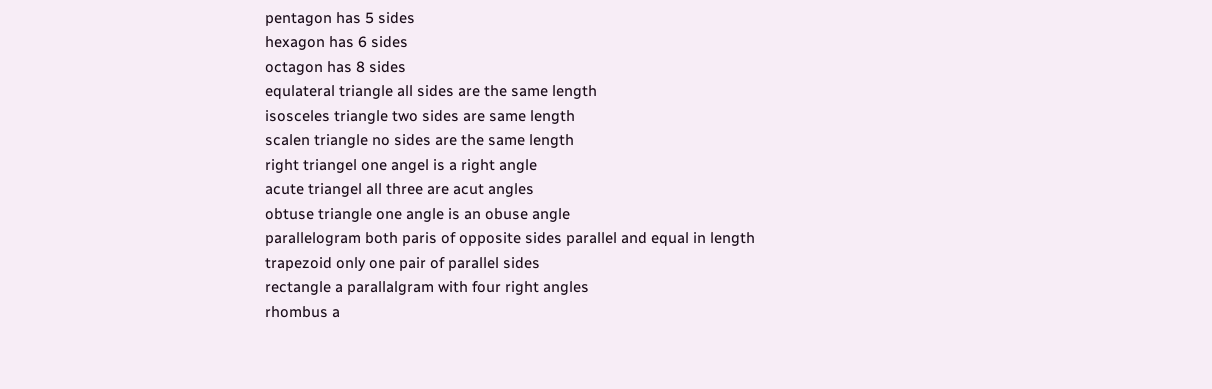pentagon has 5 sides
hexagon has 6 sides
octagon has 8 sides
equlateral triangle all sides are the same length
isosceles triangle two sides are same length
scalen triangle no sides are the same length
right triangel one angel is a right angle
acute triangel all three are acut angles
obtuse triangle one angle is an obuse angle
parallelogram both paris of opposite sides parallel and equal in length
trapezoid only one pair of parallel sides
rectangle a parallalgram with four right angles
rhombus a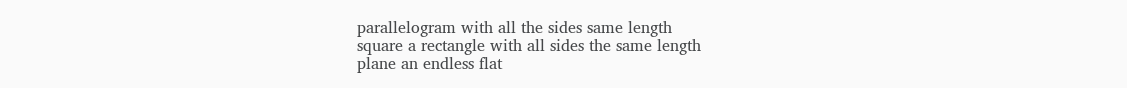parallelogram with all the sides same length
square a rectangle with all sides the same length
plane an endless flat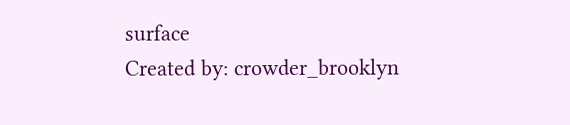surface
Created by: crowder_brooklyn